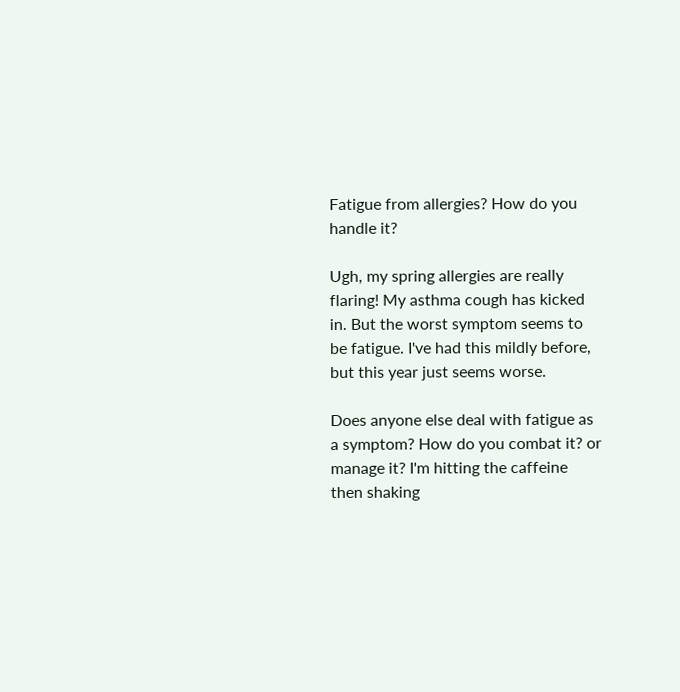Fatigue from allergies? How do you handle it?

Ugh, my spring allergies are really flaring! My asthma cough has kicked in. But the worst symptom seems to be fatigue. I've had this mildly before, but this year just seems worse.

Does anyone else deal with fatigue as a symptom? How do you combat it? or manage it? I'm hitting the caffeine then shaking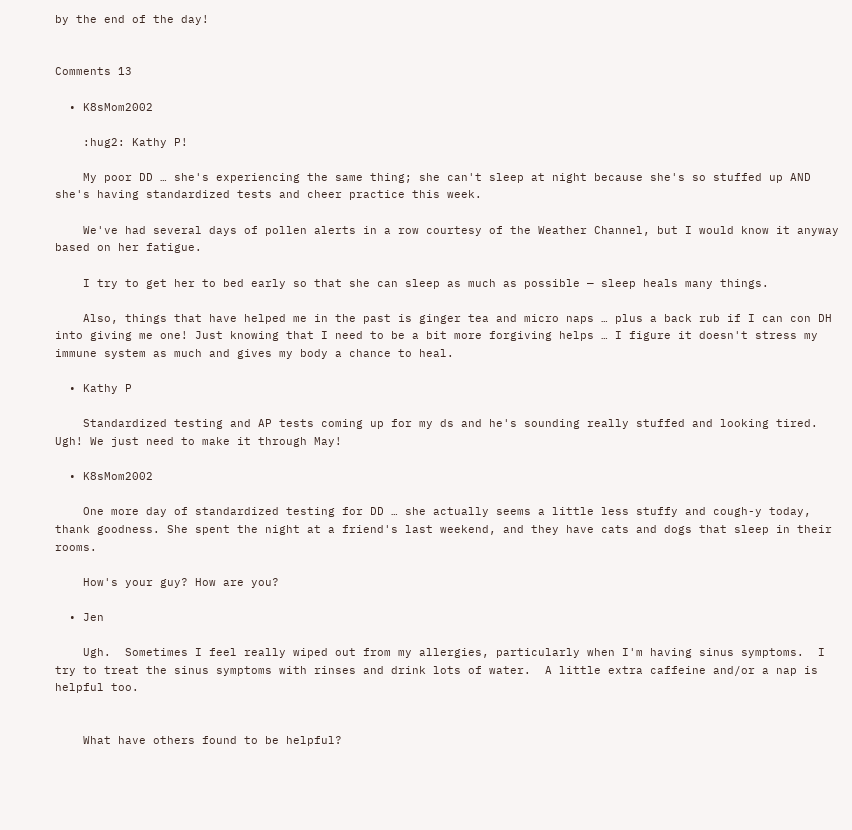by the end of the day!


Comments 13

  • K8sMom2002

    :hug2: Kathy P!

    My poor DD … she's experiencing the same thing; she can't sleep at night because she's so stuffed up AND she's having standardized tests and cheer practice this week.

    We've had several days of pollen alerts in a row courtesy of the Weather Channel, but I would know it anyway based on her fatigue.

    I try to get her to bed early so that she can sleep as much as possible — sleep heals many things.

    Also, things that have helped me in the past is ginger tea and micro naps … plus a back rub if I can con DH into giving me one! Just knowing that I need to be a bit more forgiving helps … I figure it doesn't stress my immune system as much and gives my body a chance to heal.

  • Kathy P

    Standardized testing and AP tests coming up for my ds and he's sounding really stuffed and looking tired. Ugh! We just need to make it through May!

  • K8sMom2002

    One more day of standardized testing for DD … she actually seems a little less stuffy and cough-y today, thank goodness. She spent the night at a friend's last weekend, and they have cats and dogs that sleep in their rooms.

    How's your guy? How are you?

  • Jen

    Ugh.  Sometimes I feel really wiped out from my allergies, particularly when I'm having sinus symptoms.  I try to treat the sinus symptoms with rinses and drink lots of water.  A little extra caffeine and/or a nap is helpful too.


    What have others found to be helpful?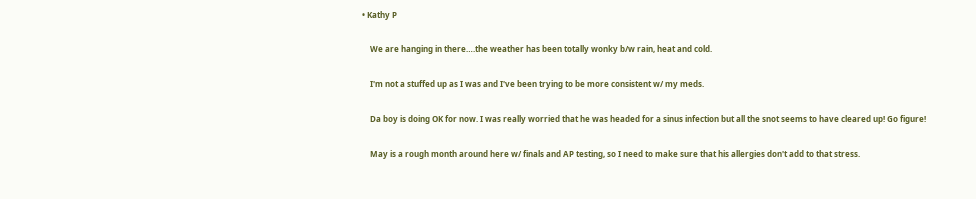• Kathy P

    We are hanging in there….the weather has been totally wonky b/w rain, heat and cold.

    I'm not a stuffed up as I was and I've been trying to be more consistent w/ my meds.

    Da boy is doing OK for now. I was really worried that he was headed for a sinus infection but all the snot seems to have cleared up! Go figure!

    May is a rough month around here w/ finals and AP testing, so I need to make sure that his allergies don't add to that stress.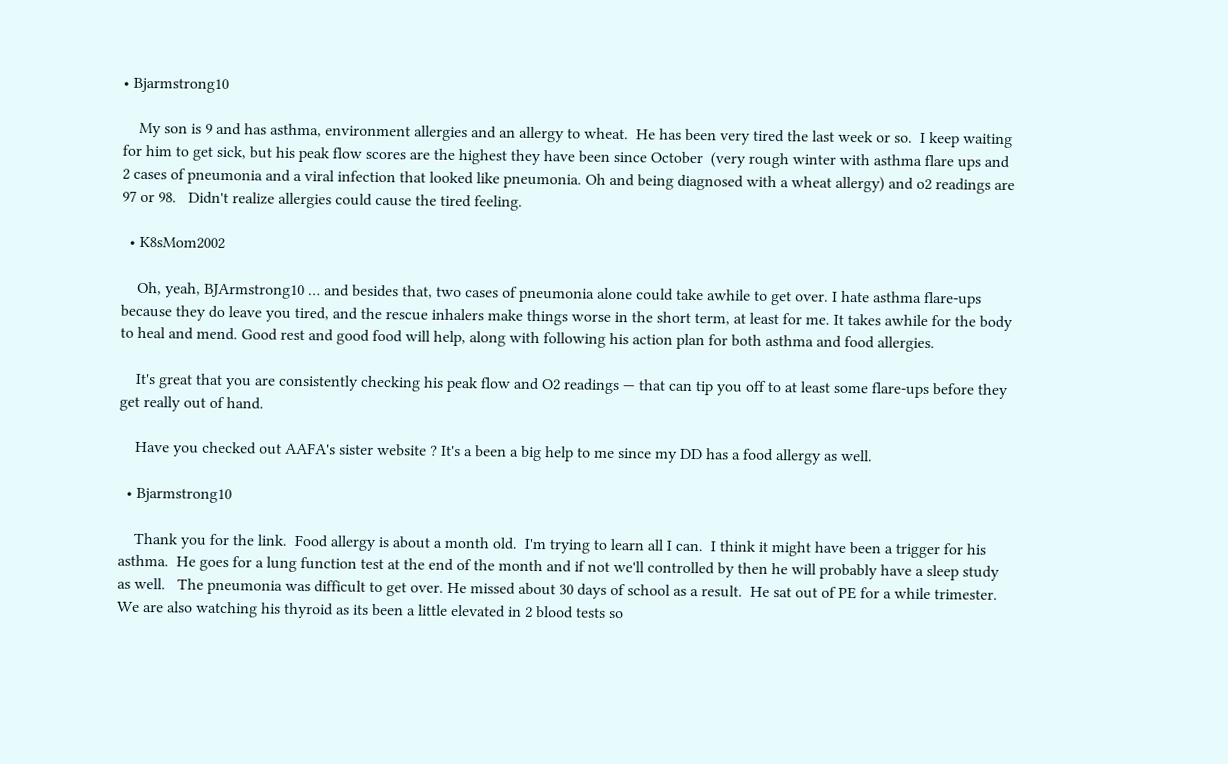• Bjarmstrong10

    My son is 9 and has asthma, environment allergies and an allergy to wheat.  He has been very tired the last week or so.  I keep waiting for him to get sick, but his peak flow scores are the highest they have been since October  (very rough winter with asthma flare ups and 2 cases of pneumonia and a viral infection that looked like pneumonia. Oh and being diagnosed with a wheat allergy) and o2 readings are 97 or 98.   Didn't realize allergies could cause the tired feeling.

  • K8sMom2002

    Oh, yeah, BJArmstrong10 … and besides that, two cases of pneumonia alone could take awhile to get over. I hate asthma flare-ups because they do leave you tired, and the rescue inhalers make things worse in the short term, at least for me. It takes awhile for the body to heal and mend. Good rest and good food will help, along with following his action plan for both asthma and food allergies.

    It's great that you are consistently checking his peak flow and O2 readings — that can tip you off to at least some flare-ups before they get really out of hand.

    Have you checked out AAFA's sister website ? It's a been a big help to me since my DD has a food allergy as well.

  • Bjarmstrong10

    Thank you for the link.  Food allergy is about a month old.  I'm trying to learn all I can.  I think it might have been a trigger for his asthma.  He goes for a lung function test at the end of the month and if not we'll controlled by then he will probably have a sleep study as well.   The pneumonia was difficult to get over. He missed about 30 days of school as a result.  He sat out of PE for a while trimester. We are also watching his thyroid as its been a little elevated in 2 blood tests so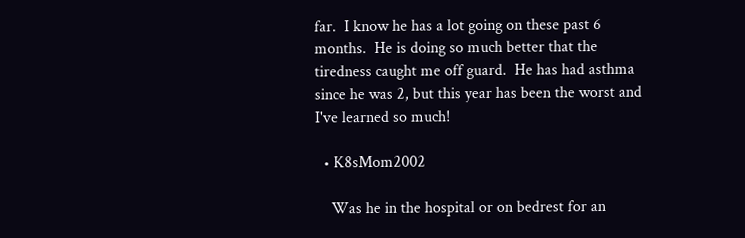far.  I know he has a lot going on these past 6 months.  He is doing so much better that the tiredness caught me off guard.  He has had asthma since he was 2, but this year has been the worst and I've learned so much!

  • K8sMom2002

    Was he in the hospital or on bedrest for an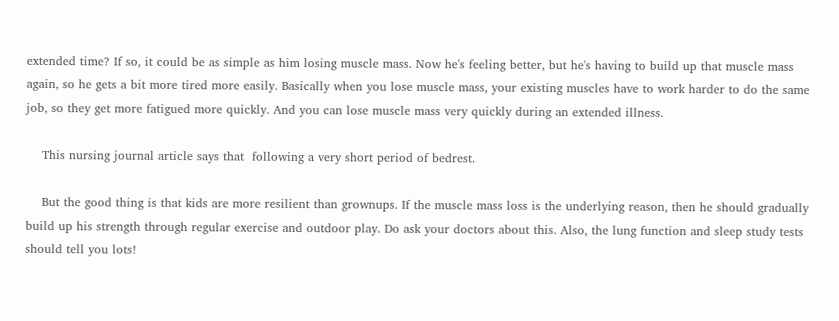extended time? If so, it could be as simple as him losing muscle mass. Now he's feeling better, but he's having to build up that muscle mass again, so he gets a bit more tired more easily. Basically when you lose muscle mass, your existing muscles have to work harder to do the same job, so they get more fatigued more quickly. And you can lose muscle mass very quickly during an extended illness.

    This nursing journal article says that  following a very short period of bedrest.

    But the good thing is that kids are more resilient than grownups. If the muscle mass loss is the underlying reason, then he should gradually build up his strength through regular exercise and outdoor play. Do ask your doctors about this. Also, the lung function and sleep study tests should tell you lots!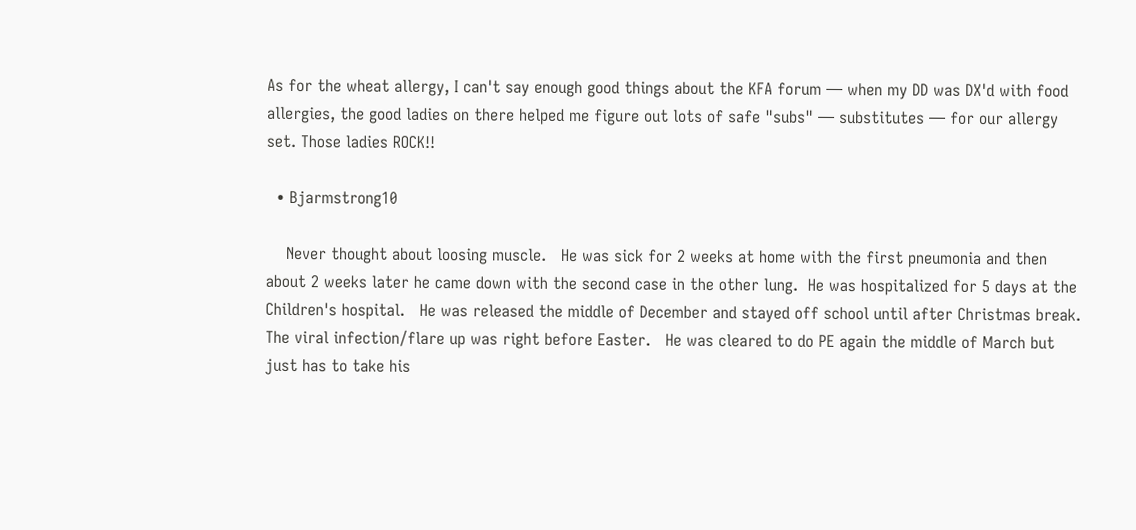As for the wheat allergy, I can't say enough good things about the KFA forum — when my DD was DX'd with food allergies, the good ladies on there helped me figure out lots of safe "subs" — substitutes — for our allergy set. Those ladies ROCK!!

  • Bjarmstrong10

    Never thought about loosing muscle.   He was sick for 2 weeks at home with the first pneumonia and then about 2 weeks later he came down with the second case in the other lung.  He was hospitalized for 5 days at the Children's hospital.   He was released the middle of December and stayed off school until after Christmas break. The viral infection/flare up was right before Easter.   He was cleared to do PE again the middle of March but just has to take his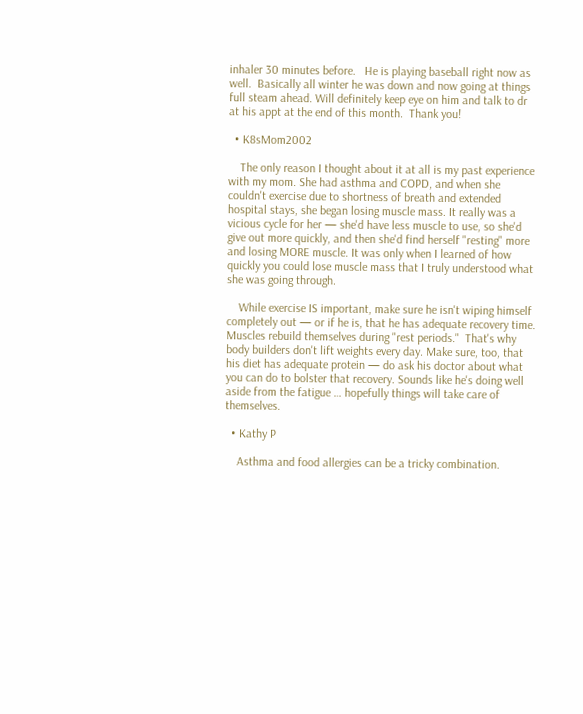inhaler 30 minutes before.   He is playing baseball right now as well.  Basically all winter he was down and now going at things full steam ahead. Will definitely keep eye on him and talk to dr at his appt at the end of this month.  Thank you!

  • K8sMom2002

    The only reason I thought about it at all is my past experience with my mom. She had asthma and COPD, and when she couldn't exercise due to shortness of breath and extended hospital stays, she began losing muscle mass. It really was a vicious cycle for her — she'd have less muscle to use, so she'd give out more quickly, and then she'd find herself "resting" more and losing MORE muscle. It was only when I learned of how quickly you could lose muscle mass that I truly understood what she was going through.

    While exercise IS important, make sure he isn't wiping himself completely out — or if he is, that he has adequate recovery time. Muscles rebuild themselves during "rest periods."  That's why body builders don't lift weights every day. Make sure, too, that his diet has adequate protein — do ask his doctor about what you can do to bolster that recovery. Sounds like he's doing well aside from the fatigue … hopefully things will take care of themselves.

  • Kathy P

    Asthma and food allergies can be a tricky combination.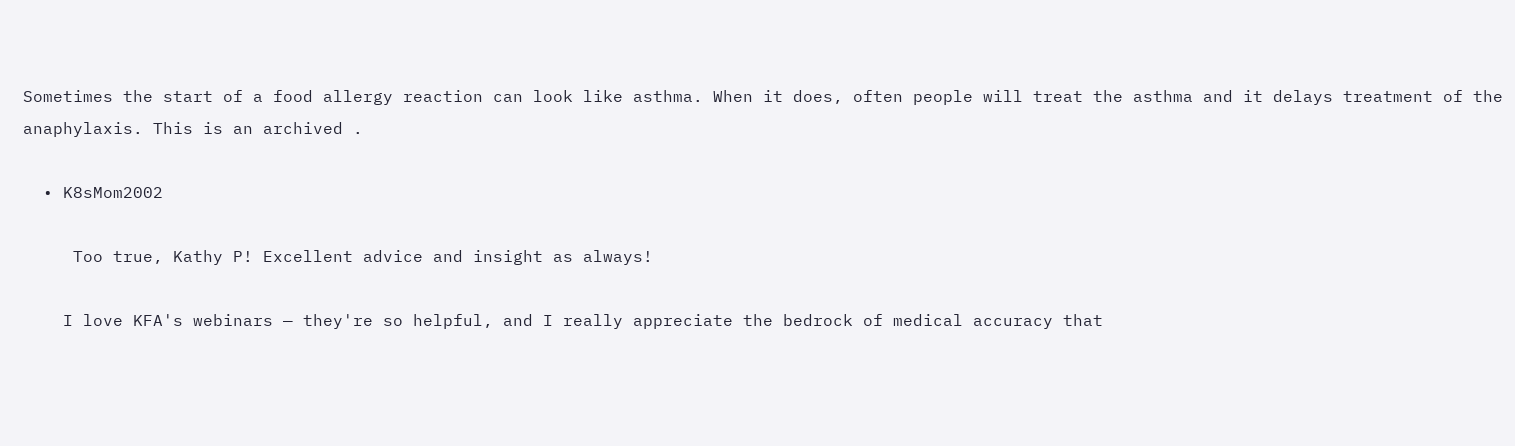Sometimes the start of a food allergy reaction can look like asthma. When it does, often people will treat the asthma and it delays treatment of the anaphylaxis. This is an archived .

  • K8sMom2002

     Too true, Kathy P! Excellent advice and insight as always!

    I love KFA's webinars — they're so helpful, and I really appreciate the bedrock of medical accuracy that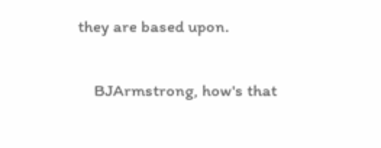they are based upon.

    BJArmstrong, how's that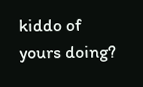kiddo of yours doing?